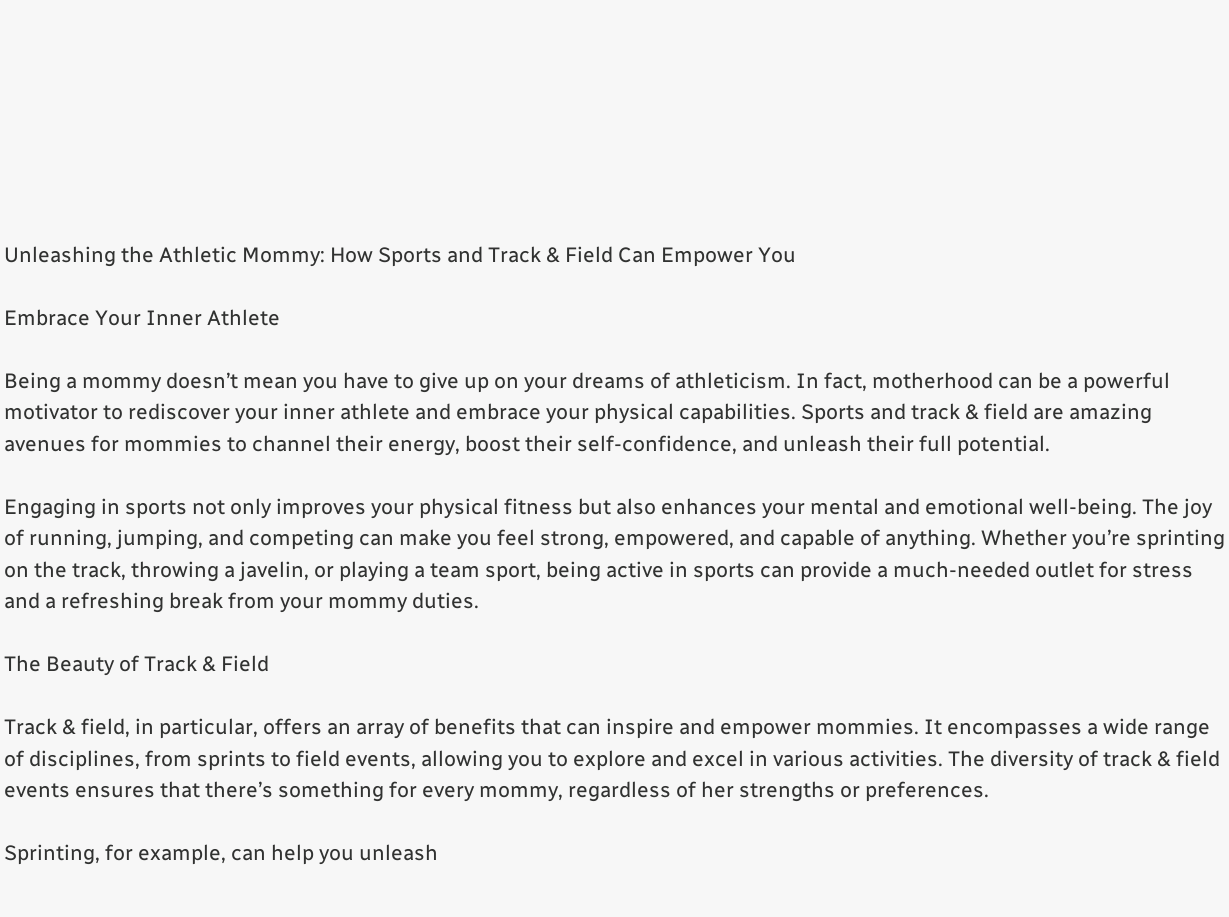Unleashing the Athletic Mommy: How Sports and Track & Field Can Empower You

Embrace Your Inner Athlete

Being a mommy doesn’t mean you have to give up on your dreams of athleticism. In fact, motherhood can be a powerful motivator to rediscover your inner athlete and embrace your physical capabilities. Sports and track & field are amazing avenues for mommies to channel their energy, boost their self-confidence, and unleash their full potential.

Engaging in sports not only improves your physical fitness but also enhances your mental and emotional well-being. The joy of running, jumping, and competing can make you feel strong, empowered, and capable of anything. Whether you’re sprinting on the track, throwing a javelin, or playing a team sport, being active in sports can provide a much-needed outlet for stress and a refreshing break from your mommy duties.

The Beauty of Track & Field

Track & field, in particular, offers an array of benefits that can inspire and empower mommies. It encompasses a wide range of disciplines, from sprints to field events, allowing you to explore and excel in various activities. The diversity of track & field events ensures that there’s something for every mommy, regardless of her strengths or preferences.

Sprinting, for example, can help you unleash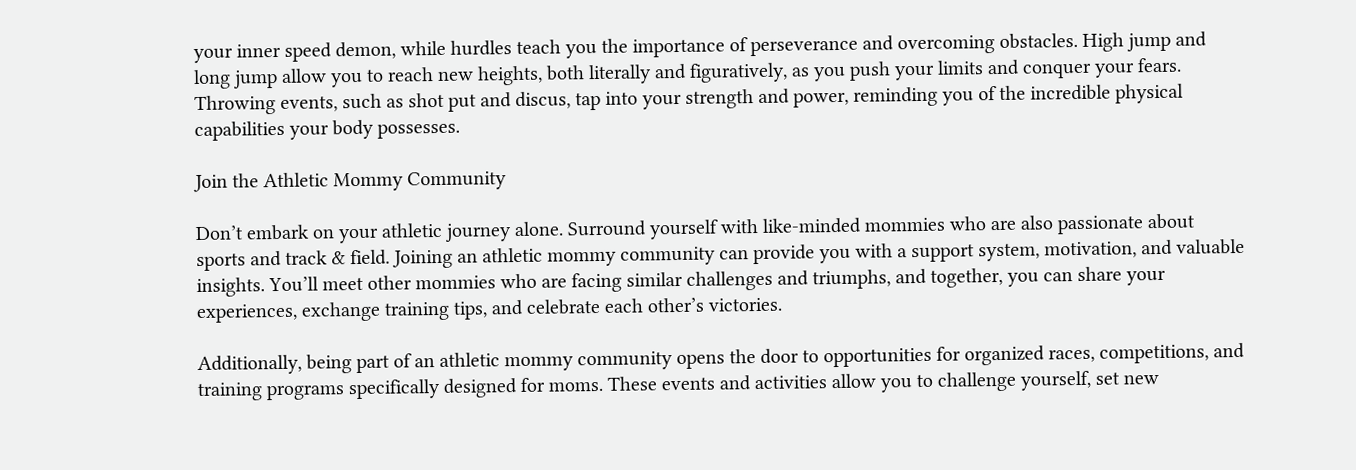your inner speed demon, while hurdles teach you the importance of perseverance and overcoming obstacles. High jump and long jump allow you to reach new heights, both literally and figuratively, as you push your limits and conquer your fears. Throwing events, such as shot put and discus, tap into your strength and power, reminding you of the incredible physical capabilities your body possesses.

Join the Athletic Mommy Community

Don’t embark on your athletic journey alone. Surround yourself with like-minded mommies who are also passionate about sports and track & field. Joining an athletic mommy community can provide you with a support system, motivation, and valuable insights. You’ll meet other mommies who are facing similar challenges and triumphs, and together, you can share your experiences, exchange training tips, and celebrate each other’s victories.

Additionally, being part of an athletic mommy community opens the door to opportunities for organized races, competitions, and training programs specifically designed for moms. These events and activities allow you to challenge yourself, set new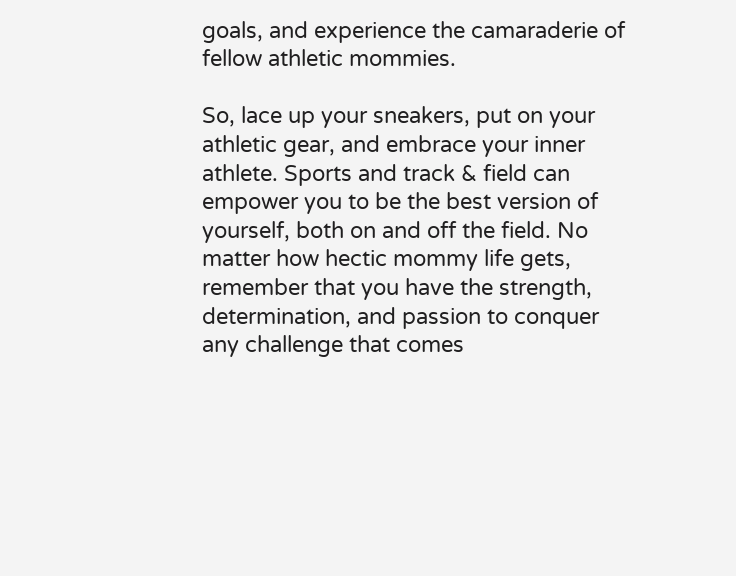goals, and experience the camaraderie of fellow athletic mommies.

So, lace up your sneakers, put on your athletic gear, and embrace your inner athlete. Sports and track & field can empower you to be the best version of yourself, both on and off the field. No matter how hectic mommy life gets, remember that you have the strength, determination, and passion to conquer any challenge that comes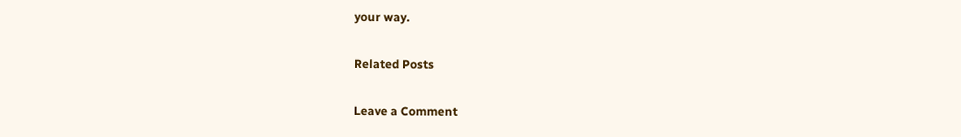your way.

Related Posts

Leave a Comment